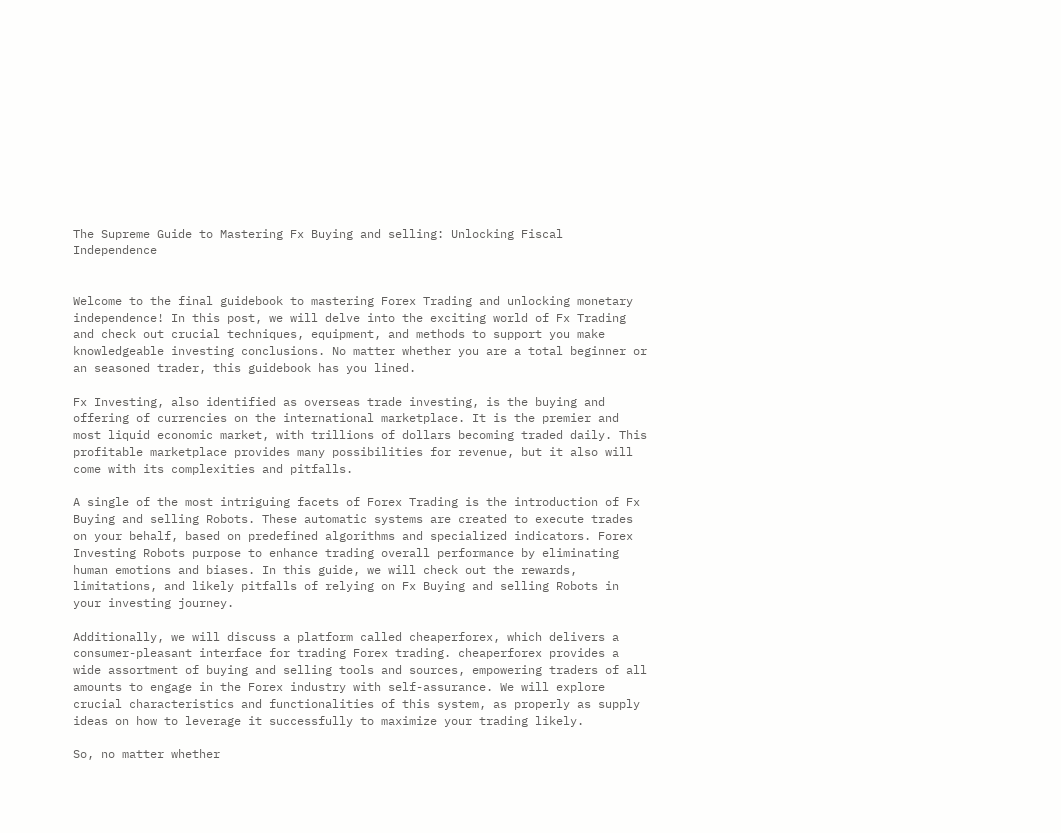The Supreme Guide to Mastering Fx Buying and selling: Unlocking Fiscal Independence


Welcome to the final guidebook to mastering Forex Trading and unlocking monetary independence! In this post, we will delve into the exciting world of Fx Trading and check out crucial techniques, equipment, and methods to support you make knowledgeable investing conclusions. No matter whether you are a total beginner or an seasoned trader, this guidebook has you lined.

Fx Investing, also identified as overseas trade investing, is the buying and offering of currencies on the international marketplace. It is the premier and most liquid economic market, with trillions of dollars becoming traded daily. This profitable marketplace provides many possibilities for revenue, but it also will come with its complexities and pitfalls.

A single of the most intriguing facets of Forex Trading is the introduction of Fx Buying and selling Robots. These automatic systems are created to execute trades on your behalf, based on predefined algorithms and specialized indicators. Forex Investing Robots purpose to enhance trading overall performance by eliminating human emotions and biases. In this guide, we will check out the rewards, limitations, and likely pitfalls of relying on Fx Buying and selling Robots in your investing journey.

Additionally, we will discuss a platform called cheaperforex, which delivers a consumer-pleasant interface for trading Forex trading. cheaperforex provides a wide assortment of buying and selling tools and sources, empowering traders of all amounts to engage in the Forex industry with self-assurance. We will explore crucial characteristics and functionalities of this system, as properly as supply ideas on how to leverage it successfully to maximize your trading likely.

So, no matter whether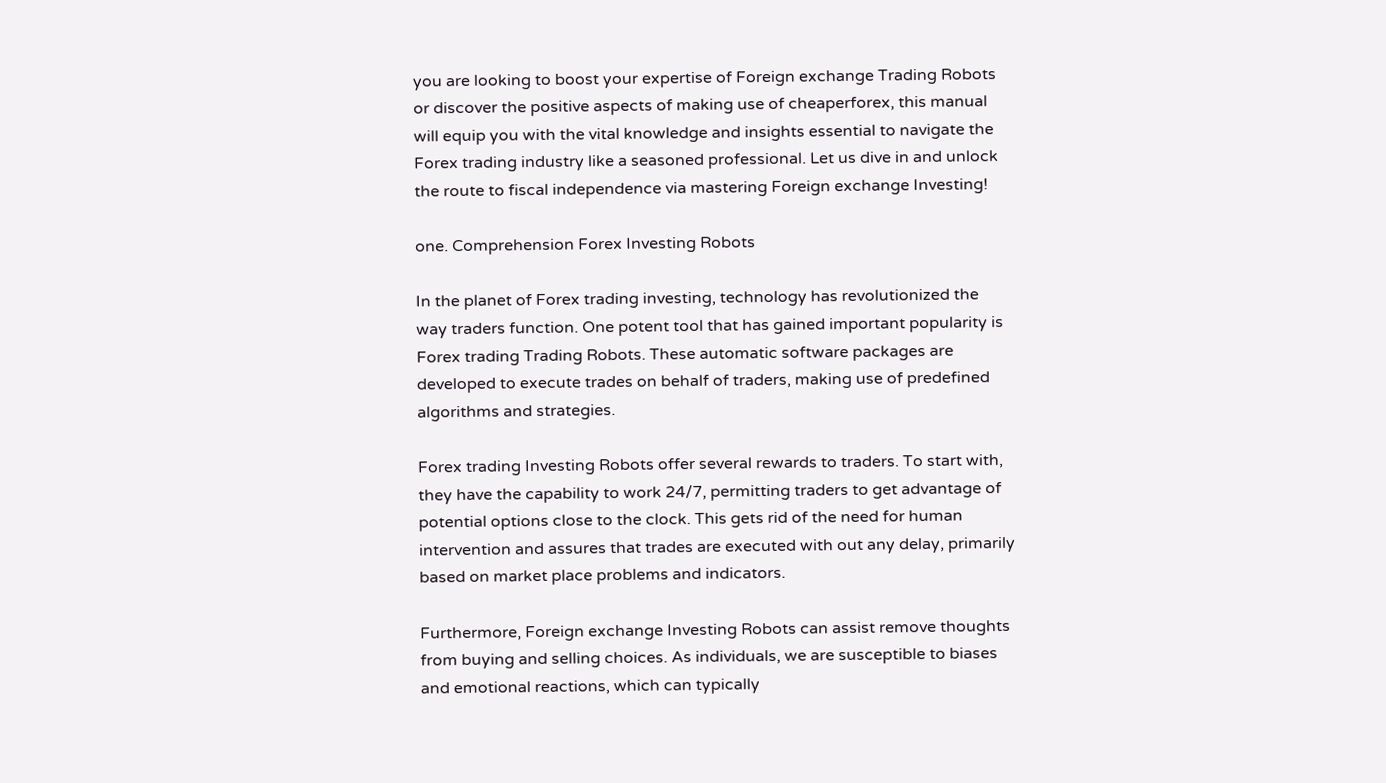you are looking to boost your expertise of Foreign exchange Trading Robots or discover the positive aspects of making use of cheaperforex, this manual will equip you with the vital knowledge and insights essential to navigate the Forex trading industry like a seasoned professional. Let us dive in and unlock the route to fiscal independence via mastering Foreign exchange Investing!

one. Comprehension Forex Investing Robots

In the planet of Forex trading investing, technology has revolutionized the way traders function. One potent tool that has gained important popularity is Forex trading Trading Robots. These automatic software packages are developed to execute trades on behalf of traders, making use of predefined algorithms and strategies.

Forex trading Investing Robots offer several rewards to traders. To start with, they have the capability to work 24/7, permitting traders to get advantage of potential options close to the clock. This gets rid of the need for human intervention and assures that trades are executed with out any delay, primarily based on market place problems and indicators.

Furthermore, Foreign exchange Investing Robots can assist remove thoughts from buying and selling choices. As individuals, we are susceptible to biases and emotional reactions, which can typically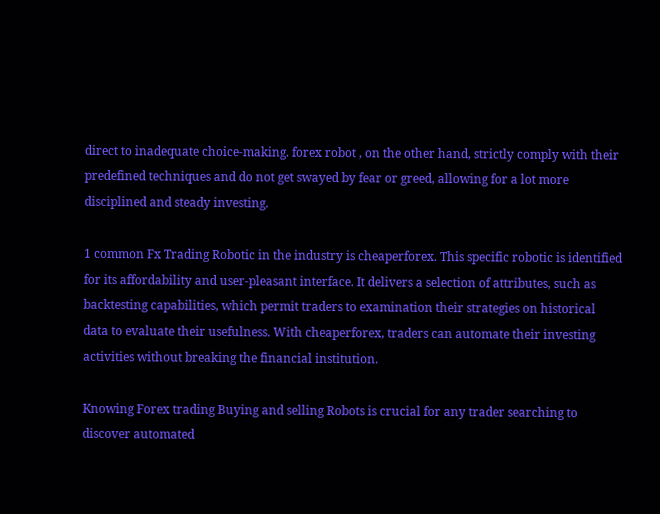direct to inadequate choice-making. forex robot , on the other hand, strictly comply with their predefined techniques and do not get swayed by fear or greed, allowing for a lot more disciplined and steady investing.

1 common Fx Trading Robotic in the industry is cheaperforex. This specific robotic is identified for its affordability and user-pleasant interface. It delivers a selection of attributes, such as backtesting capabilities, which permit traders to examination their strategies on historical data to evaluate their usefulness. With cheaperforex, traders can automate their investing activities without breaking the financial institution.

Knowing Forex trading Buying and selling Robots is crucial for any trader searching to discover automated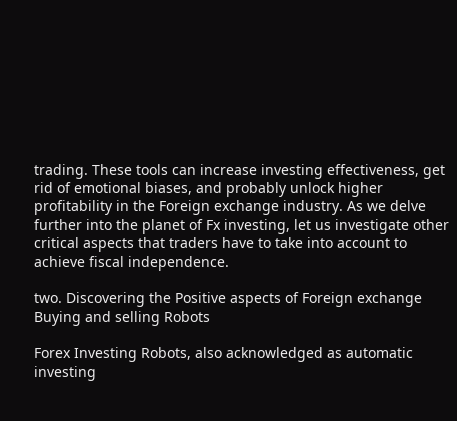trading. These tools can increase investing effectiveness, get rid of emotional biases, and probably unlock higher profitability in the Foreign exchange industry. As we delve further into the planet of Fx investing, let us investigate other critical aspects that traders have to take into account to achieve fiscal independence.

two. Discovering the Positive aspects of Foreign exchange Buying and selling Robots

Forex Investing Robots, also acknowledged as automatic investing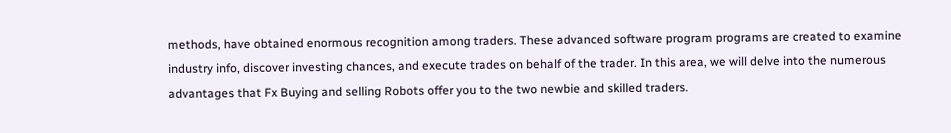methods, have obtained enormous recognition among traders. These advanced software program programs are created to examine industry info, discover investing chances, and execute trades on behalf of the trader. In this area, we will delve into the numerous advantages that Fx Buying and selling Robots offer you to the two newbie and skilled traders.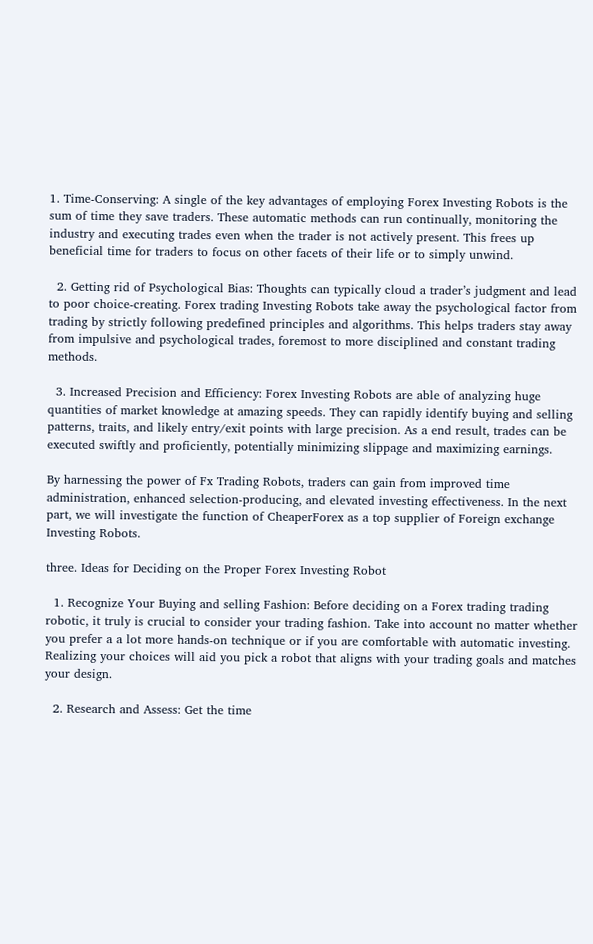1. Time-Conserving: A single of the key advantages of employing Forex Investing Robots is the sum of time they save traders. These automatic methods can run continually, monitoring the industry and executing trades even when the trader is not actively present. This frees up beneficial time for traders to focus on other facets of their life or to simply unwind.

  2. Getting rid of Psychological Bias: Thoughts can typically cloud a trader’s judgment and lead to poor choice-creating. Forex trading Investing Robots take away the psychological factor from trading by strictly following predefined principles and algorithms. This helps traders stay away from impulsive and psychological trades, foremost to more disciplined and constant trading methods.

  3. Increased Precision and Efficiency: Forex Investing Robots are able of analyzing huge quantities of market knowledge at amazing speeds. They can rapidly identify buying and selling patterns, traits, and likely entry/exit points with large precision. As a end result, trades can be executed swiftly and proficiently, potentially minimizing slippage and maximizing earnings.

By harnessing the power of Fx Trading Robots, traders can gain from improved time administration, enhanced selection-producing, and elevated investing effectiveness. In the next part, we will investigate the function of CheaperForex as a top supplier of Foreign exchange Investing Robots.

three. Ideas for Deciding on the Proper Forex Investing Robot

  1. Recognize Your Buying and selling Fashion: Before deciding on a Forex trading trading robotic, it truly is crucial to consider your trading fashion. Take into account no matter whether you prefer a a lot more hands-on technique or if you are comfortable with automatic investing. Realizing your choices will aid you pick a robot that aligns with your trading goals and matches your design.

  2. Research and Assess: Get the time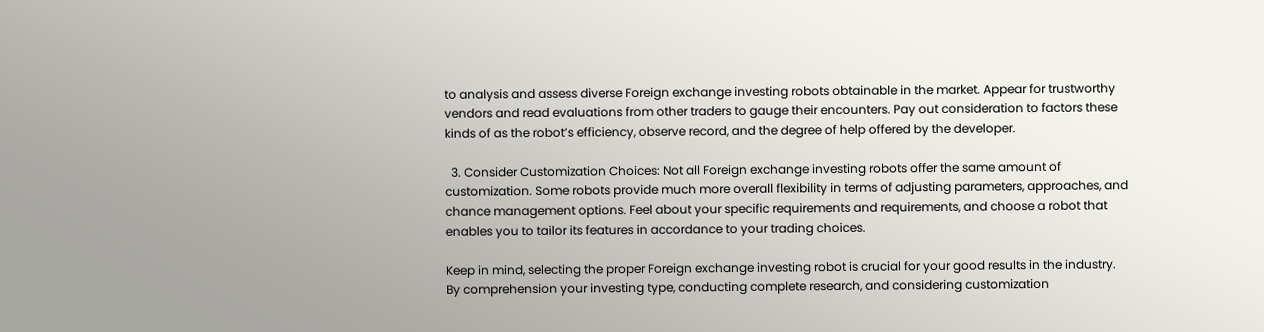to analysis and assess diverse Foreign exchange investing robots obtainable in the market. Appear for trustworthy vendors and read evaluations from other traders to gauge their encounters. Pay out consideration to factors these kinds of as the robot’s efficiency, observe record, and the degree of help offered by the developer.

  3. Consider Customization Choices: Not all Foreign exchange investing robots offer the same amount of customization. Some robots provide much more overall flexibility in terms of adjusting parameters, approaches, and chance management options. Feel about your specific requirements and requirements, and choose a robot that enables you to tailor its features in accordance to your trading choices.

Keep in mind, selecting the proper Foreign exchange investing robot is crucial for your good results in the industry. By comprehension your investing type, conducting complete research, and considering customization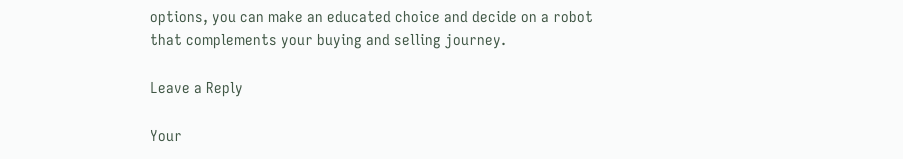options, you can make an educated choice and decide on a robot that complements your buying and selling journey.

Leave a Reply

Your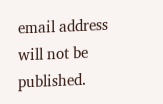email address will not be published.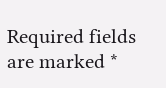Required fields are marked *